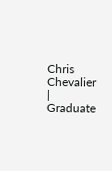Chris Chevalier | Graduate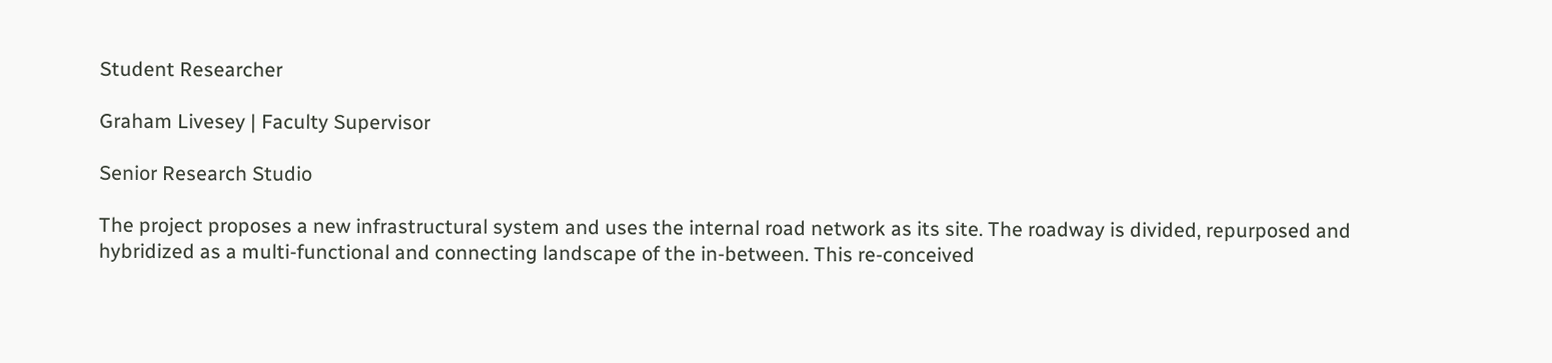Student Researcher

Graham Livesey | Faculty Supervisor

Senior Research Studio

The project proposes a new infrastructural system and uses the internal road network as its site. The roadway is divided, repurposed and hybridized as a multi-functional and connecting landscape of the in-between. This re-conceived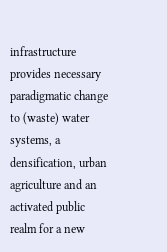infrastructure provides necessary paradigmatic change to (waste) water systems, a densification, urban agriculture and an activated public realm for a new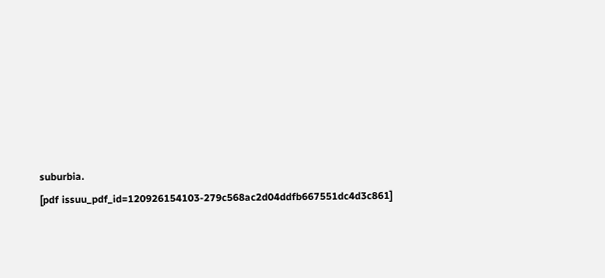suburbia.
[pdf issuu_pdf_id=120926154103-279c568ac2d04ddfb667551dc4d3c861]